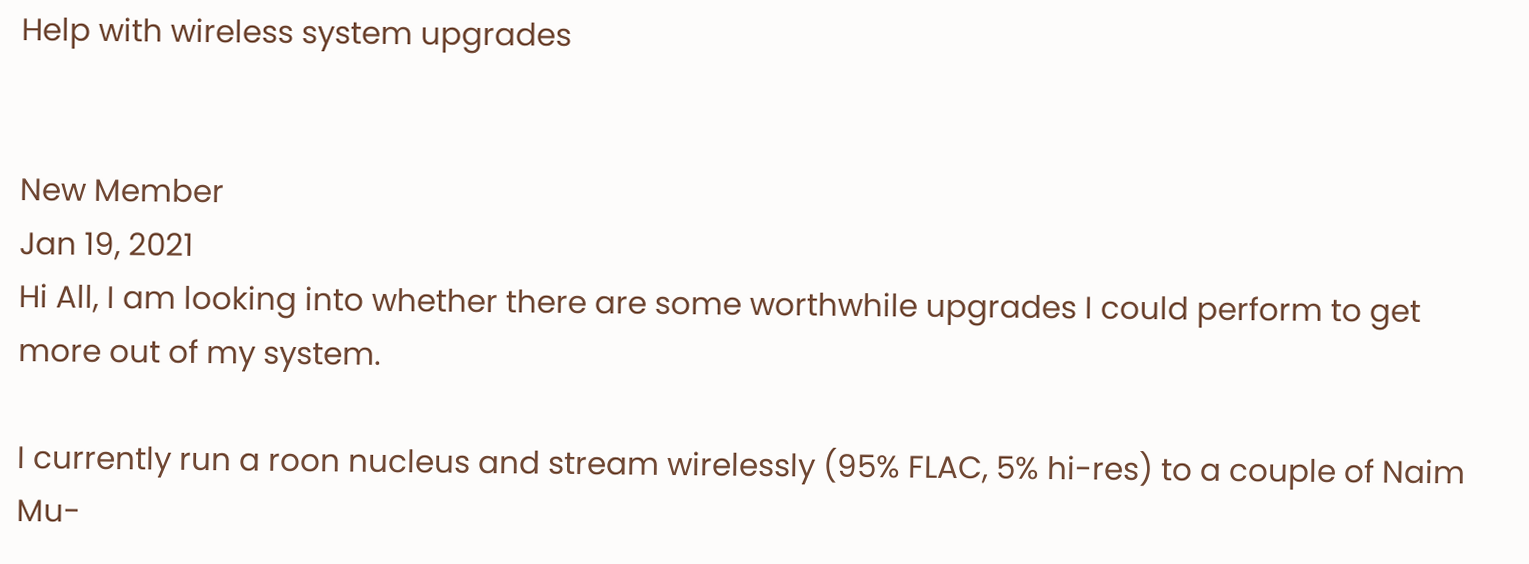Help with wireless system upgrades


New Member
Jan 19, 2021
Hi All, I am looking into whether there are some worthwhile upgrades I could perform to get more out of my system.

I currently run a roon nucleus and stream wirelessly (95% FLAC, 5% hi-res) to a couple of Naim Mu-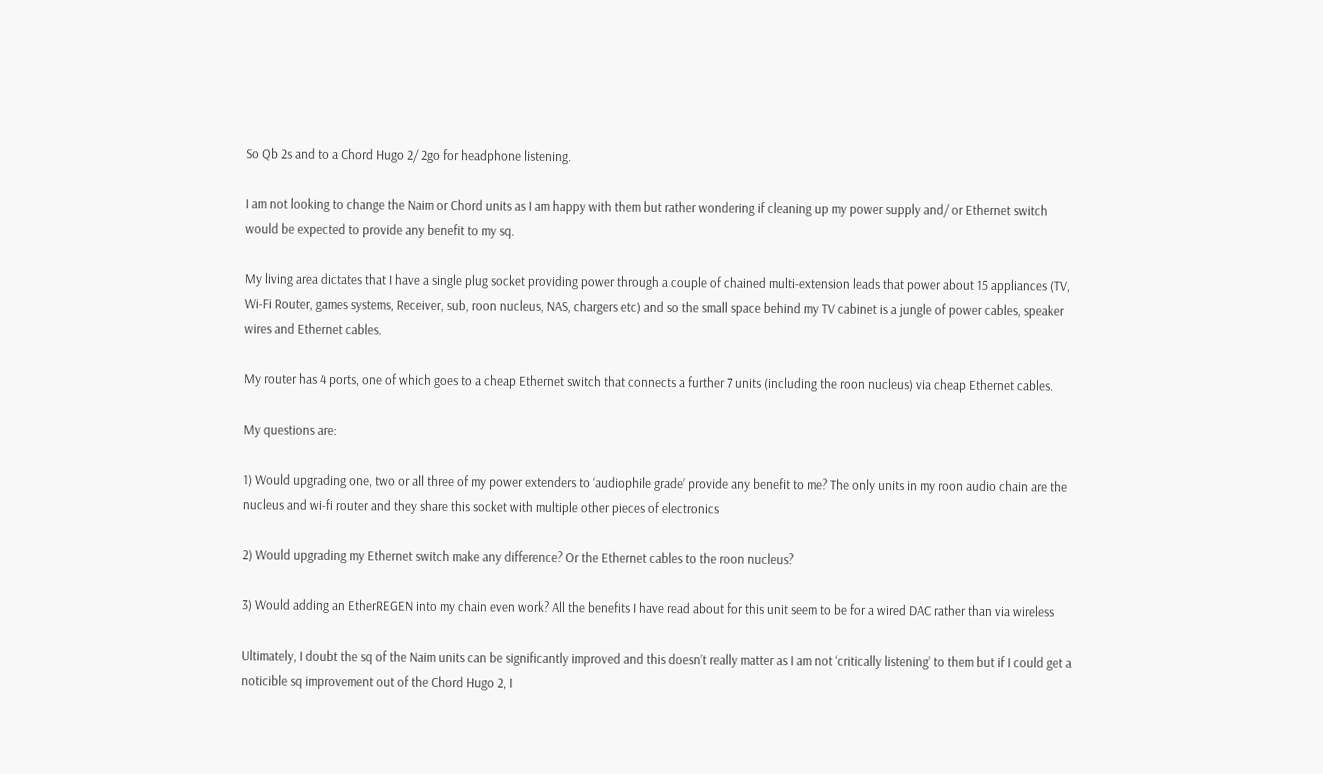So Qb 2s and to a Chord Hugo 2/ 2go for headphone listening.

I am not looking to change the Naim or Chord units as I am happy with them but rather wondering if cleaning up my power supply and/ or Ethernet switch would be expected to provide any benefit to my sq.

My living area dictates that I have a single plug socket providing power through a couple of chained multi-extension leads that power about 15 appliances (TV, Wi-Fi Router, games systems, Receiver, sub, roon nucleus, NAS, chargers etc) and so the small space behind my TV cabinet is a jungle of power cables, speaker wires and Ethernet cables.

My router has 4 ports, one of which goes to a cheap Ethernet switch that connects a further 7 units (including the roon nucleus) via cheap Ethernet cables.

My questions are:

1) Would upgrading one, two or all three of my power extenders to ‘audiophile grade’ provide any benefit to me? The only units in my roon audio chain are the nucleus and wi-fi router and they share this socket with multiple other pieces of electronics

2) Would upgrading my Ethernet switch make any difference? Or the Ethernet cables to the roon nucleus?

3) Would adding an EtherREGEN into my chain even work? All the benefits I have read about for this unit seem to be for a wired DAC rather than via wireless

Ultimately, I doubt the sq of the Naim units can be significantly improved and this doesn’t really matter as I am not ‘critically listening’ to them but if I could get a noticible sq improvement out of the Chord Hugo 2, I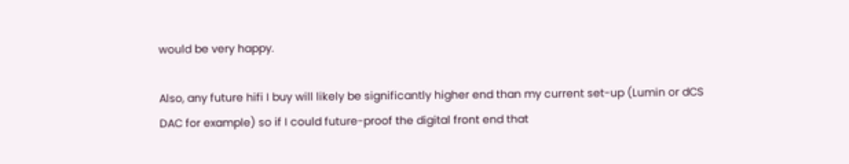would be very happy.

Also, any future hifi I buy will likely be significantly higher end than my current set-up (Lumin or dCS DAC for example) so if I could future-proof the digital front end that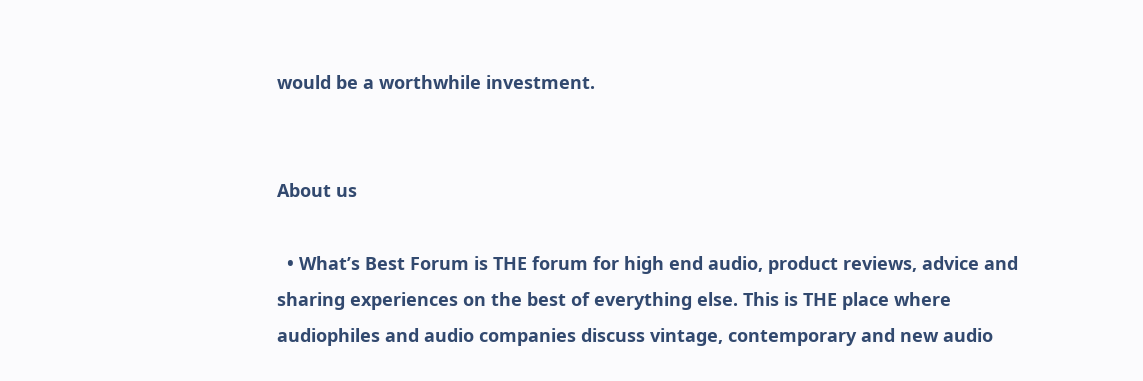would be a worthwhile investment.


About us

  • What’s Best Forum is THE forum for high end audio, product reviews, advice and sharing experiences on the best of everything else. This is THE place where audiophiles and audio companies discuss vintage, contemporary and new audio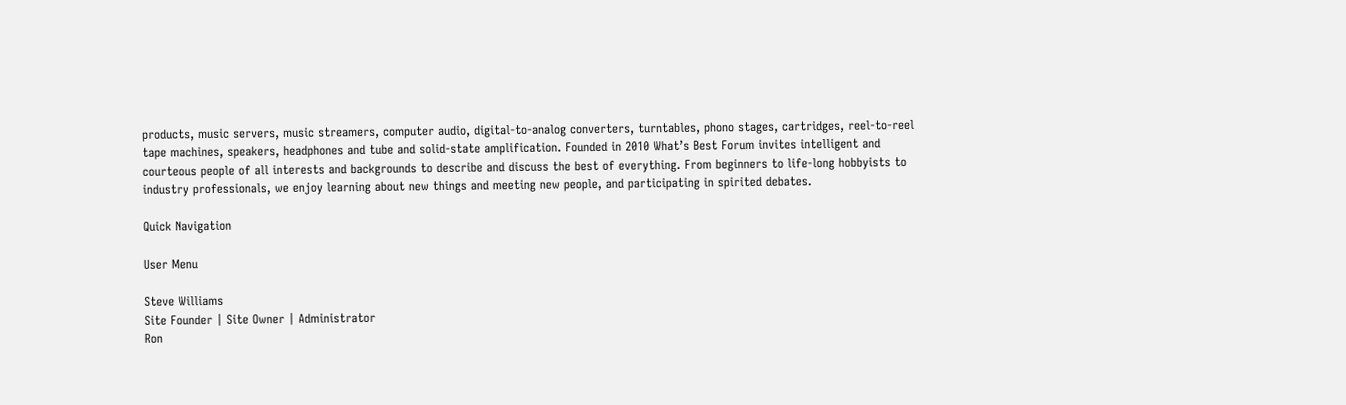products, music servers, music streamers, computer audio, digital-to-analog converters, turntables, phono stages, cartridges, reel-to-reel tape machines, speakers, headphones and tube and solid-state amplification. Founded in 2010 What’s Best Forum invites intelligent and courteous people of all interests and backgrounds to describe and discuss the best of everything. From beginners to life-long hobbyists to industry professionals, we enjoy learning about new things and meeting new people, and participating in spirited debates.

Quick Navigation

User Menu

Steve Williams
Site Founder | Site Owner | Administrator
Ron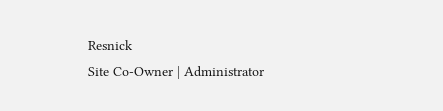Resnick
Site Co-Owner | Administrator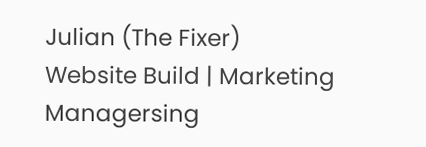Julian (The Fixer)
Website Build | Marketing Managersing